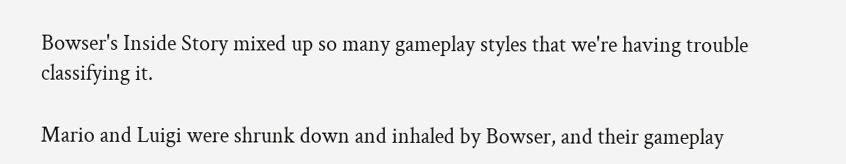Bowser's Inside Story mixed up so many gameplay styles that we're having trouble classifying it.

Mario and Luigi were shrunk down and inhaled by Bowser, and their gameplay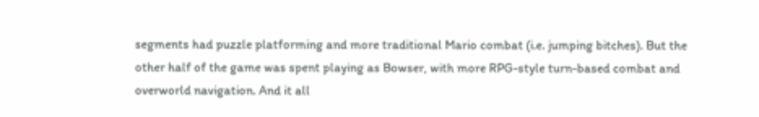segments had puzzle platforming and more traditional Mario combat (i.e. jumping bitches). But the other half of the game was spent playing as Bowser, with more RPG-style turn-based combat and overworld navigation. And it all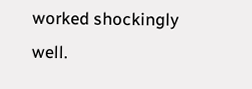worked shockingly well.